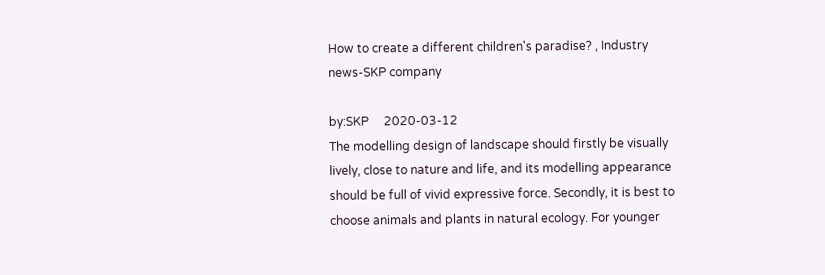How to create a different children's paradise? , Industry news-SKP company

by:SKP     2020-03-12
The modelling design of landscape should firstly be visually lively, close to nature and life, and its modelling appearance should be full of vivid expressive force. Secondly, it is best to choose animals and plants in natural ecology. For younger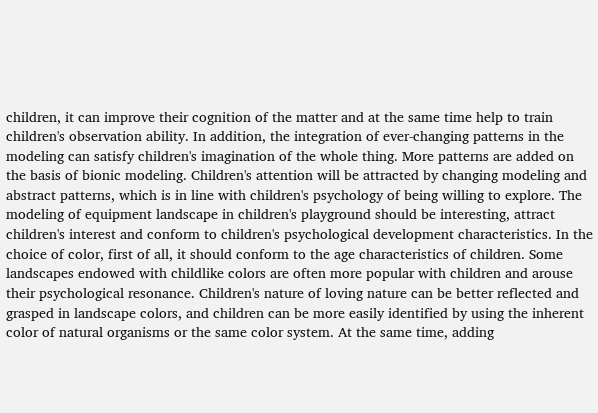children, it can improve their cognition of the matter and at the same time help to train children's observation ability. In addition, the integration of ever-changing patterns in the modeling can satisfy children's imagination of the whole thing. More patterns are added on the basis of bionic modeling. Children's attention will be attracted by changing modeling and abstract patterns, which is in line with children's psychology of being willing to explore. The modeling of equipment landscape in children's playground should be interesting, attract children's interest and conform to children's psychological development characteristics. In the choice of color, first of all, it should conform to the age characteristics of children. Some landscapes endowed with childlike colors are often more popular with children and arouse their psychological resonance. Children's nature of loving nature can be better reflected and grasped in landscape colors, and children can be more easily identified by using the inherent color of natural organisms or the same color system. At the same time, adding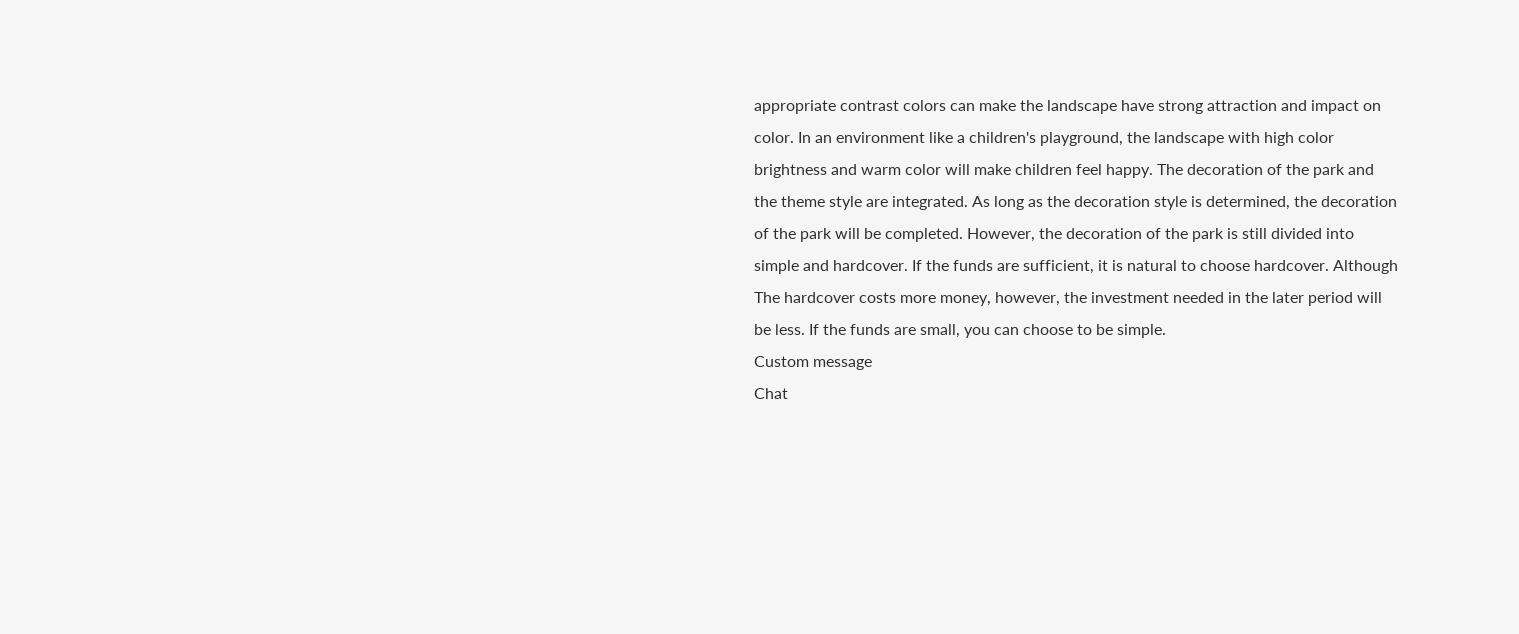appropriate contrast colors can make the landscape have strong attraction and impact on color. In an environment like a children's playground, the landscape with high color brightness and warm color will make children feel happy. The decoration of the park and the theme style are integrated. As long as the decoration style is determined, the decoration of the park will be completed. However, the decoration of the park is still divided into simple and hardcover. If the funds are sufficient, it is natural to choose hardcover. Although The hardcover costs more money, however, the investment needed in the later period will be less. If the funds are small, you can choose to be simple.
Custom message
Chat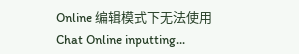Online 编辑模式下无法使用
Chat Online inputting...